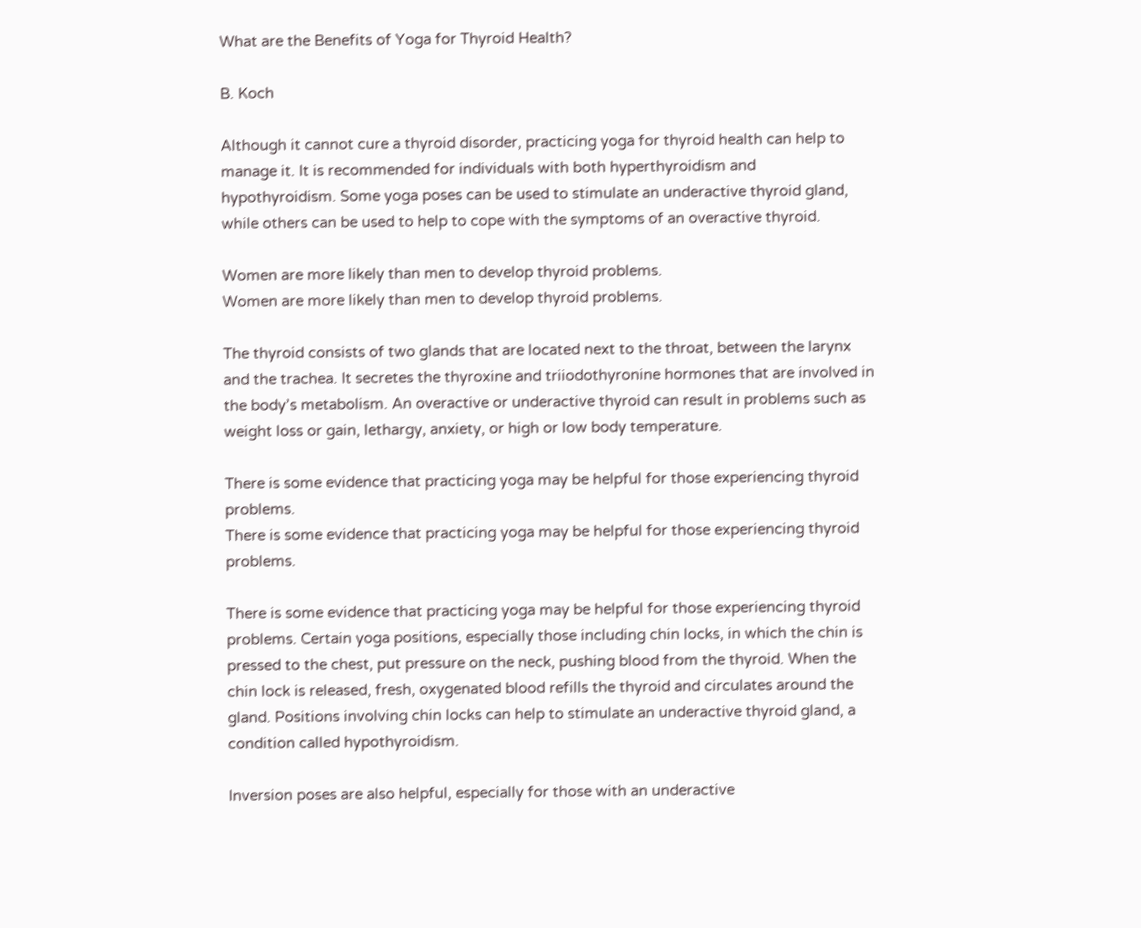What are the Benefits of Yoga for Thyroid Health?

B. Koch

Although it cannot cure a thyroid disorder, practicing yoga for thyroid health can help to manage it. It is recommended for individuals with both hyperthyroidism and hypothyroidism. Some yoga poses can be used to stimulate an underactive thyroid gland, while others can be used to help to cope with the symptoms of an overactive thyroid.

Women are more likely than men to develop thyroid problems.
Women are more likely than men to develop thyroid problems.

The thyroid consists of two glands that are located next to the throat, between the larynx and the trachea. It secretes the thyroxine and triiodothyronine hormones that are involved in the body’s metabolism. An overactive or underactive thyroid can result in problems such as weight loss or gain, lethargy, anxiety, or high or low body temperature.

There is some evidence that practicing yoga may be helpful for those experiencing thyroid problems.
There is some evidence that practicing yoga may be helpful for those experiencing thyroid problems.

There is some evidence that practicing yoga may be helpful for those experiencing thyroid problems. Certain yoga positions, especially those including chin locks, in which the chin is pressed to the chest, put pressure on the neck, pushing blood from the thyroid. When the chin lock is released, fresh, oxygenated blood refills the thyroid and circulates around the gland. Positions involving chin locks can help to stimulate an underactive thyroid gland, a condition called hypothyroidism.

Inversion poses are also helpful, especially for those with an underactive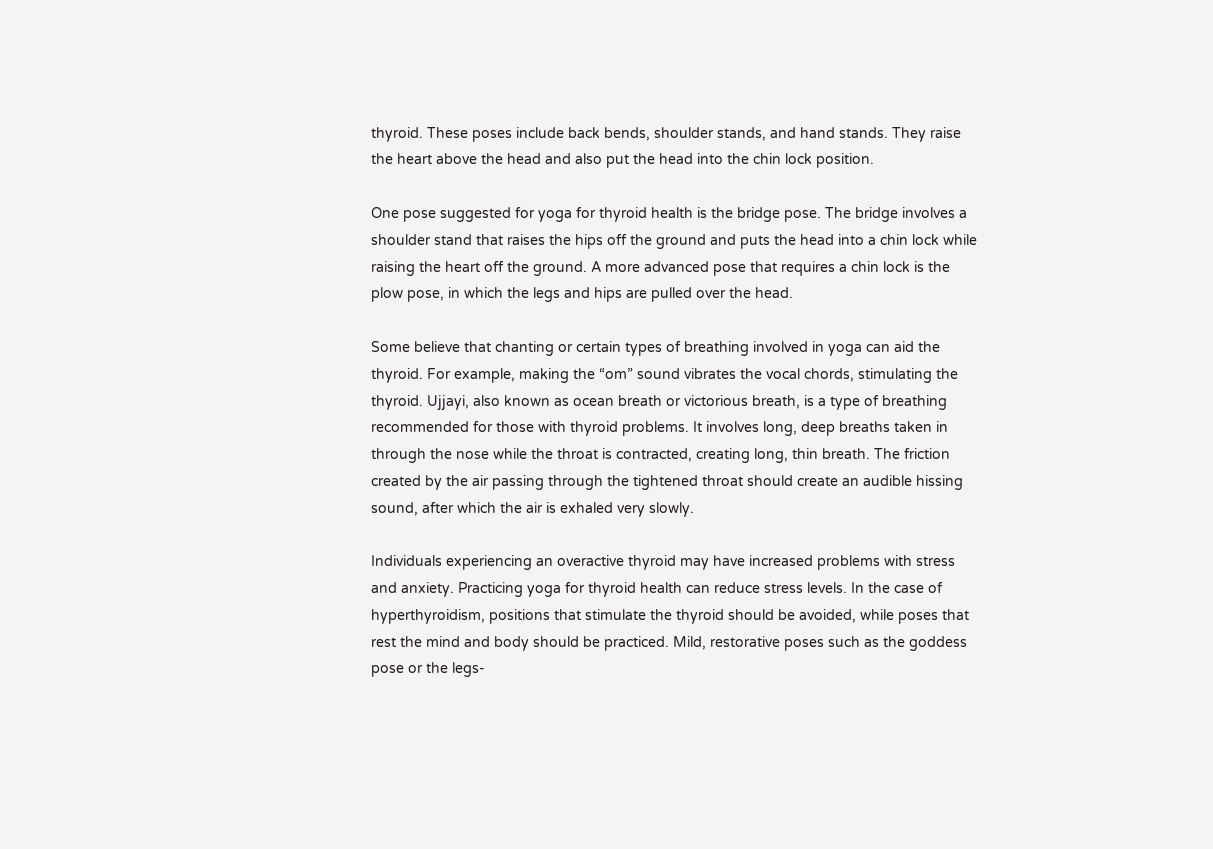thyroid. These poses include back bends, shoulder stands, and hand stands. They raise the heart above the head and also put the head into the chin lock position.

One pose suggested for yoga for thyroid health is the bridge pose. The bridge involves a shoulder stand that raises the hips off the ground and puts the head into a chin lock while raising the heart off the ground. A more advanced pose that requires a chin lock is the plow pose, in which the legs and hips are pulled over the head.

Some believe that chanting or certain types of breathing involved in yoga can aid the thyroid. For example, making the “om” sound vibrates the vocal chords, stimulating the thyroid. Ujjayi, also known as ocean breath or victorious breath, is a type of breathing recommended for those with thyroid problems. It involves long, deep breaths taken in through the nose while the throat is contracted, creating long, thin breath. The friction created by the air passing through the tightened throat should create an audible hissing sound, after which the air is exhaled very slowly.

Individuals experiencing an overactive thyroid may have increased problems with stress and anxiety. Practicing yoga for thyroid health can reduce stress levels. In the case of hyperthyroidism, positions that stimulate the thyroid should be avoided, while poses that rest the mind and body should be practiced. Mild, restorative poses such as the goddess pose or the legs-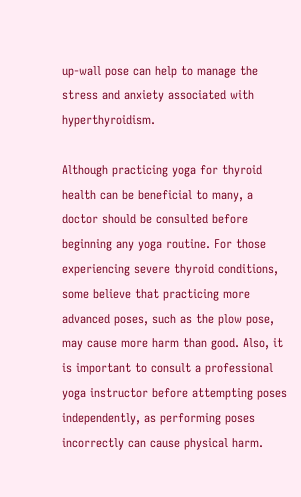up-wall pose can help to manage the stress and anxiety associated with hyperthyroidism.

Although practicing yoga for thyroid health can be beneficial to many, a doctor should be consulted before beginning any yoga routine. For those experiencing severe thyroid conditions, some believe that practicing more advanced poses, such as the plow pose, may cause more harm than good. Also, it is important to consult a professional yoga instructor before attempting poses independently, as performing poses incorrectly can cause physical harm.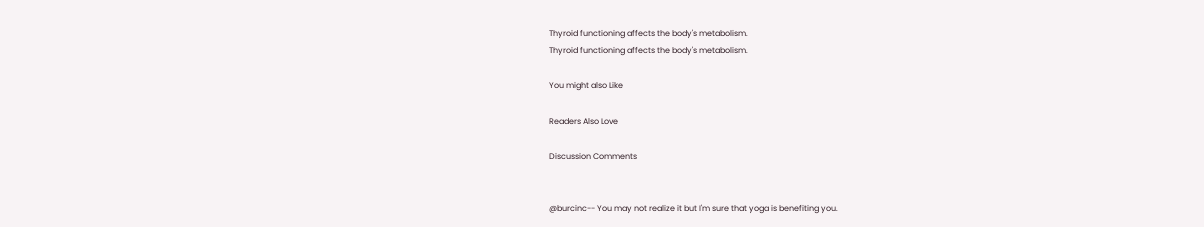Thyroid functioning affects the body's metabolism.
Thyroid functioning affects the body's metabolism.

You might also Like

Readers Also Love

Discussion Comments


@burcinc-- You may not realize it but I'm sure that yoga is benefiting you.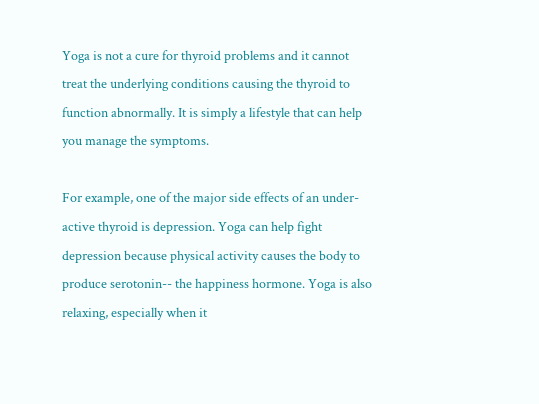Yoga is not a cure for thyroid problems and it cannot treat the underlying conditions causing the thyroid to function abnormally. It is simply a lifestyle that can help you manage the symptoms.

For example, one of the major side effects of an under-active thyroid is depression. Yoga can help fight depression because physical activity causes the body to produce serotonin-- the happiness hormone. Yoga is also relaxing, especially when it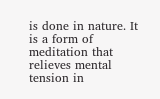is done in nature. It is a form of meditation that relieves mental tension in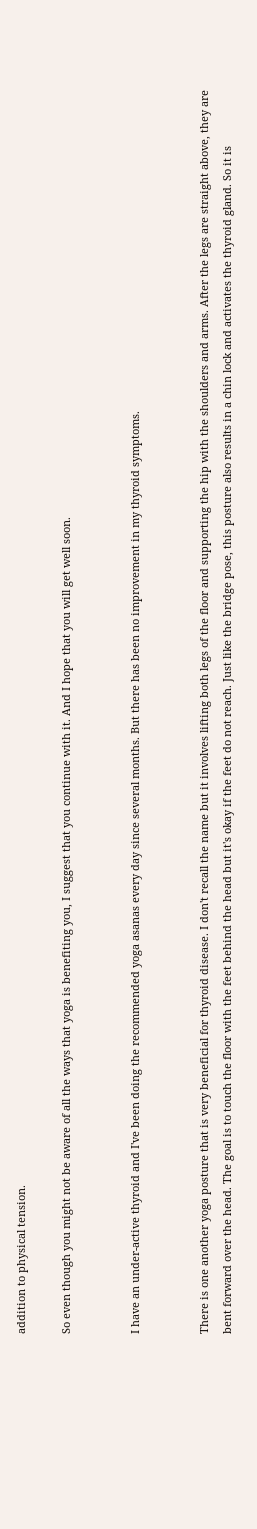addition to physical tension.

So even though you might not be aware of all the ways that yoga is benefiting you, I suggest that you continue with it. And I hope that you will get well soon.


I have an under-active thyroid and I've been doing the recommended yoga asanas every day since several months. But there has been no improvement in my thyroid symptoms.


There is one another yoga posture that is very beneficial for thyroid disease. I don't recall the name but it involves lifting both legs of the floor and supporting the hip with the shoulders and arms. After the legs are straight above, they are bent forward over the head. The goal is to touch the floor with the feet behind the head but it's okay if the feet do not reach. Just like the bridge pose, this posture also results in a chin lock and activates the thyroid gland. So it is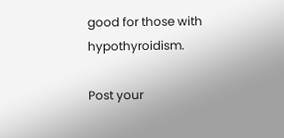good for those with hypothyroidism.

Post your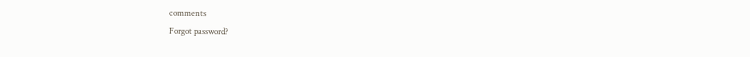comments
Forgot password?